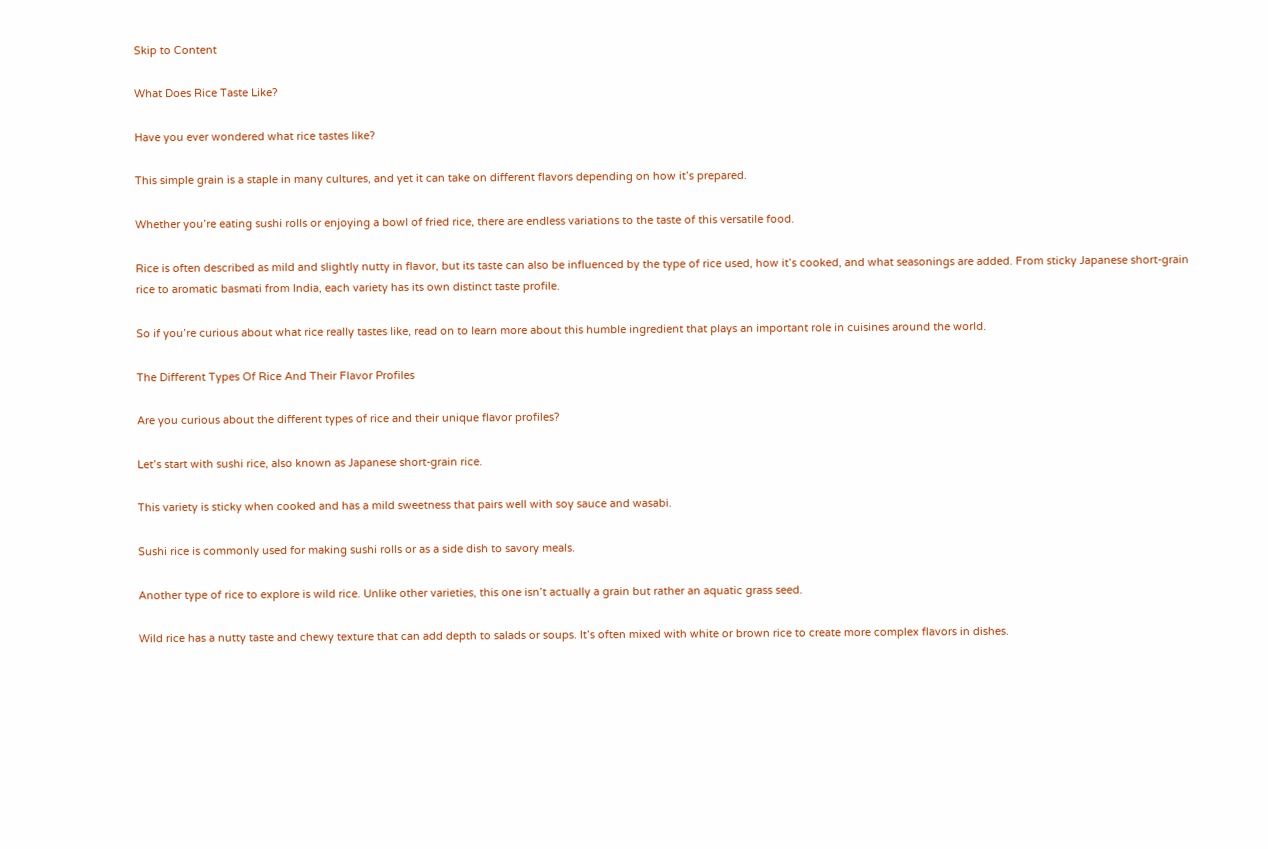Skip to Content

What Does Rice Taste Like?

Have you ever wondered what rice tastes like?

This simple grain is a staple in many cultures, and yet it can take on different flavors depending on how it’s prepared.

Whether you’re eating sushi rolls or enjoying a bowl of fried rice, there are endless variations to the taste of this versatile food.

Rice is often described as mild and slightly nutty in flavor, but its taste can also be influenced by the type of rice used, how it’s cooked, and what seasonings are added. From sticky Japanese short-grain rice to aromatic basmati from India, each variety has its own distinct taste profile.

So if you’re curious about what rice really tastes like, read on to learn more about this humble ingredient that plays an important role in cuisines around the world.

The Different Types Of Rice And Their Flavor Profiles

Are you curious about the different types of rice and their unique flavor profiles?

Let’s start with sushi rice, also known as Japanese short-grain rice.

This variety is sticky when cooked and has a mild sweetness that pairs well with soy sauce and wasabi.

Sushi rice is commonly used for making sushi rolls or as a side dish to savory meals.

Another type of rice to explore is wild rice. Unlike other varieties, this one isn’t actually a grain but rather an aquatic grass seed.

Wild rice has a nutty taste and chewy texture that can add depth to salads or soups. It’s often mixed with white or brown rice to create more complex flavors in dishes.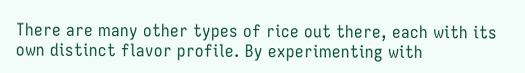There are many other types of rice out there, each with its own distinct flavor profile. By experimenting with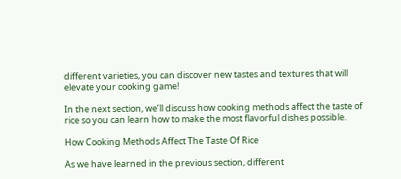different varieties, you can discover new tastes and textures that will elevate your cooking game!

In the next section, we’ll discuss how cooking methods affect the taste of rice so you can learn how to make the most flavorful dishes possible.

How Cooking Methods Affect The Taste Of Rice

As we have learned in the previous section, different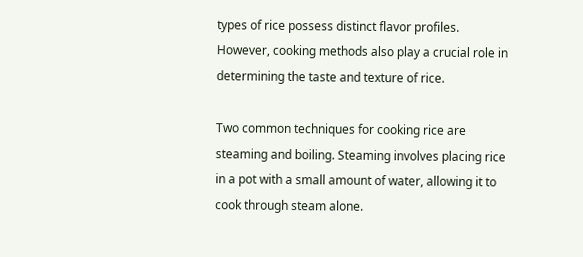types of rice possess distinct flavor profiles. However, cooking methods also play a crucial role in determining the taste and texture of rice.

Two common techniques for cooking rice are steaming and boiling. Steaming involves placing rice in a pot with a small amount of water, allowing it to cook through steam alone.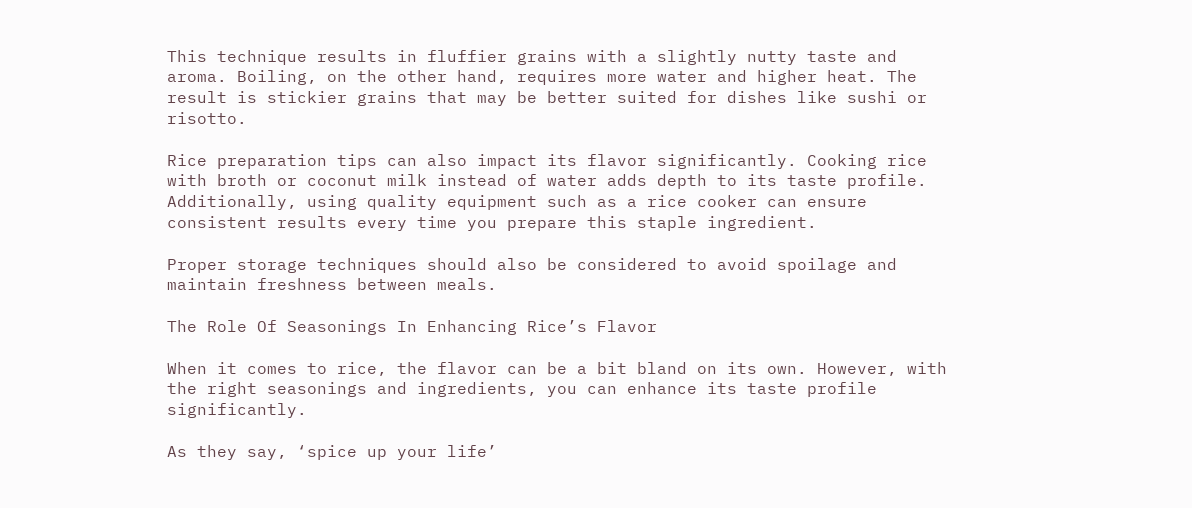This technique results in fluffier grains with a slightly nutty taste and aroma. Boiling, on the other hand, requires more water and higher heat. The result is stickier grains that may be better suited for dishes like sushi or risotto.

Rice preparation tips can also impact its flavor significantly. Cooking rice with broth or coconut milk instead of water adds depth to its taste profile. Additionally, using quality equipment such as a rice cooker can ensure consistent results every time you prepare this staple ingredient.

Proper storage techniques should also be considered to avoid spoilage and maintain freshness between meals.

The Role Of Seasonings In Enhancing Rice’s Flavor

When it comes to rice, the flavor can be a bit bland on its own. However, with the right seasonings and ingredients, you can enhance its taste profile significantly.

As they say, ‘spice up your life’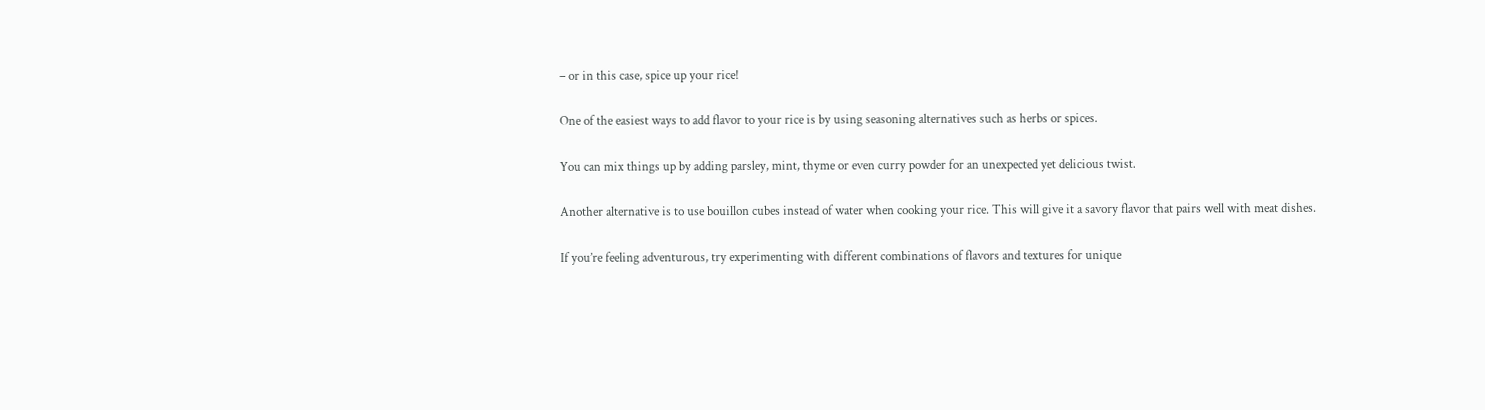– or in this case, spice up your rice!

One of the easiest ways to add flavor to your rice is by using seasoning alternatives such as herbs or spices.

You can mix things up by adding parsley, mint, thyme or even curry powder for an unexpected yet delicious twist.

Another alternative is to use bouillon cubes instead of water when cooking your rice. This will give it a savory flavor that pairs well with meat dishes.

If you’re feeling adventurous, try experimenting with different combinations of flavors and textures for unique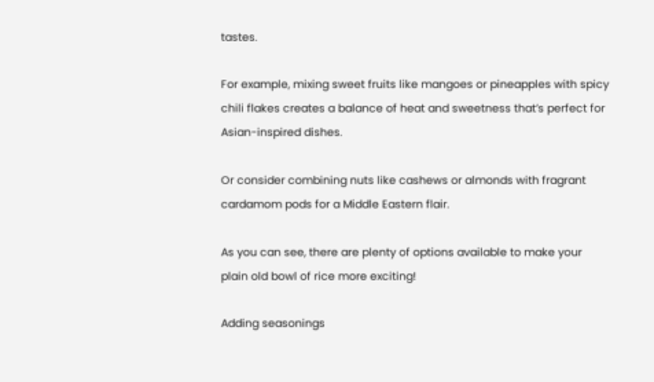tastes.

For example, mixing sweet fruits like mangoes or pineapples with spicy chili flakes creates a balance of heat and sweetness that’s perfect for Asian-inspired dishes.

Or consider combining nuts like cashews or almonds with fragrant cardamom pods for a Middle Eastern flair.

As you can see, there are plenty of options available to make your plain old bowl of rice more exciting!

Adding seasonings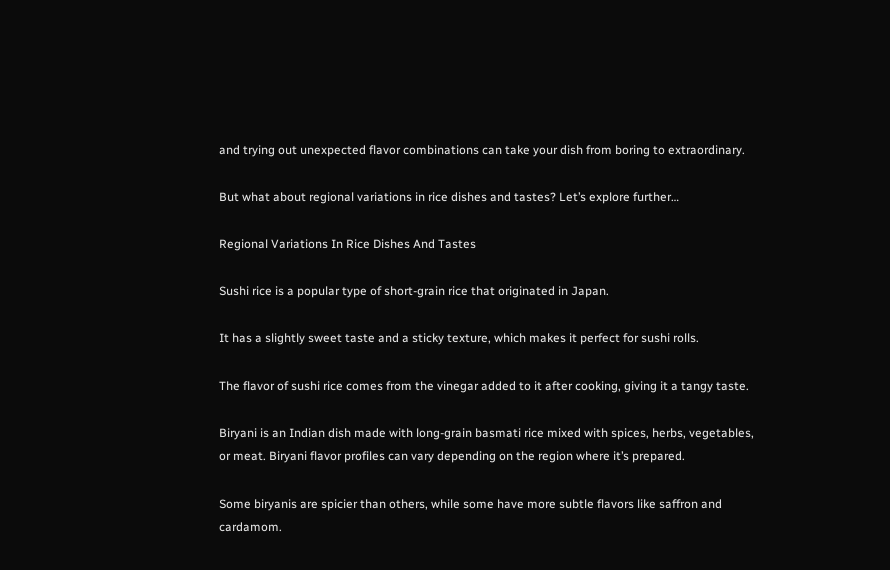and trying out unexpected flavor combinations can take your dish from boring to extraordinary.

But what about regional variations in rice dishes and tastes? Let’s explore further…

Regional Variations In Rice Dishes And Tastes

Sushi rice is a popular type of short-grain rice that originated in Japan.

It has a slightly sweet taste and a sticky texture, which makes it perfect for sushi rolls.

The flavor of sushi rice comes from the vinegar added to it after cooking, giving it a tangy taste.

Biryani is an Indian dish made with long-grain basmati rice mixed with spices, herbs, vegetables, or meat. Biryani flavor profiles can vary depending on the region where it’s prepared.

Some biryanis are spicier than others, while some have more subtle flavors like saffron and cardamom.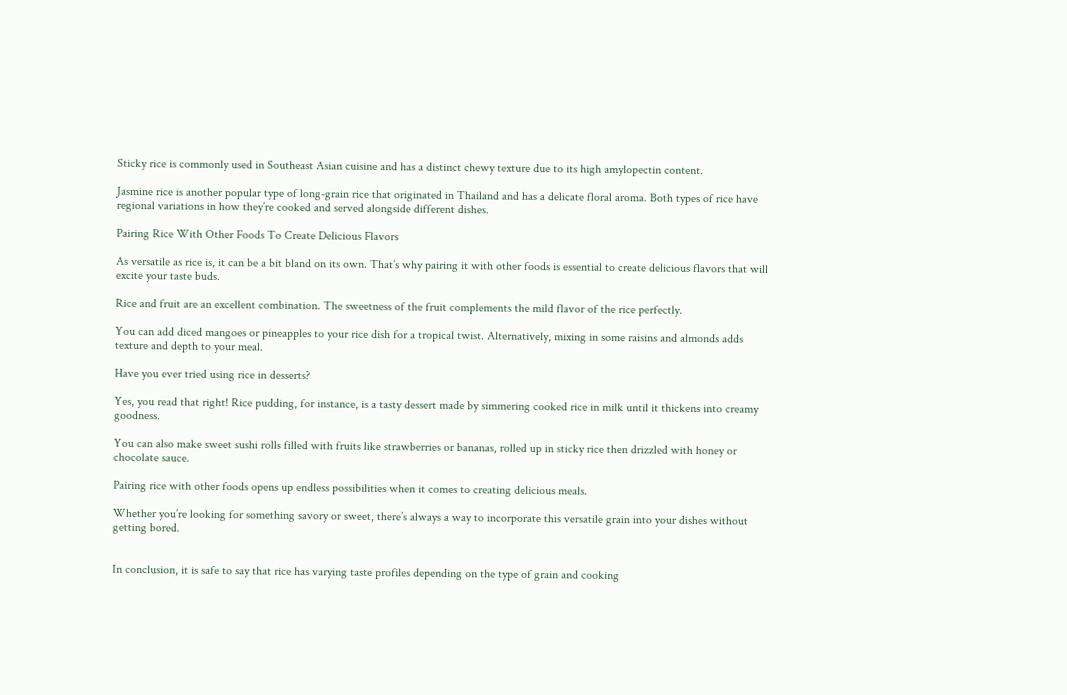Sticky rice is commonly used in Southeast Asian cuisine and has a distinct chewy texture due to its high amylopectin content.

Jasmine rice is another popular type of long-grain rice that originated in Thailand and has a delicate floral aroma. Both types of rice have regional variations in how they’re cooked and served alongside different dishes.

Pairing Rice With Other Foods To Create Delicious Flavors

As versatile as rice is, it can be a bit bland on its own. That’s why pairing it with other foods is essential to create delicious flavors that will excite your taste buds.

Rice and fruit are an excellent combination. The sweetness of the fruit complements the mild flavor of the rice perfectly.

You can add diced mangoes or pineapples to your rice dish for a tropical twist. Alternatively, mixing in some raisins and almonds adds texture and depth to your meal.

Have you ever tried using rice in desserts?

Yes, you read that right! Rice pudding, for instance, is a tasty dessert made by simmering cooked rice in milk until it thickens into creamy goodness.

You can also make sweet sushi rolls filled with fruits like strawberries or bananas, rolled up in sticky rice then drizzled with honey or chocolate sauce.

Pairing rice with other foods opens up endless possibilities when it comes to creating delicious meals.

Whether you’re looking for something savory or sweet, there’s always a way to incorporate this versatile grain into your dishes without getting bored.


In conclusion, it is safe to say that rice has varying taste profiles depending on the type of grain and cooking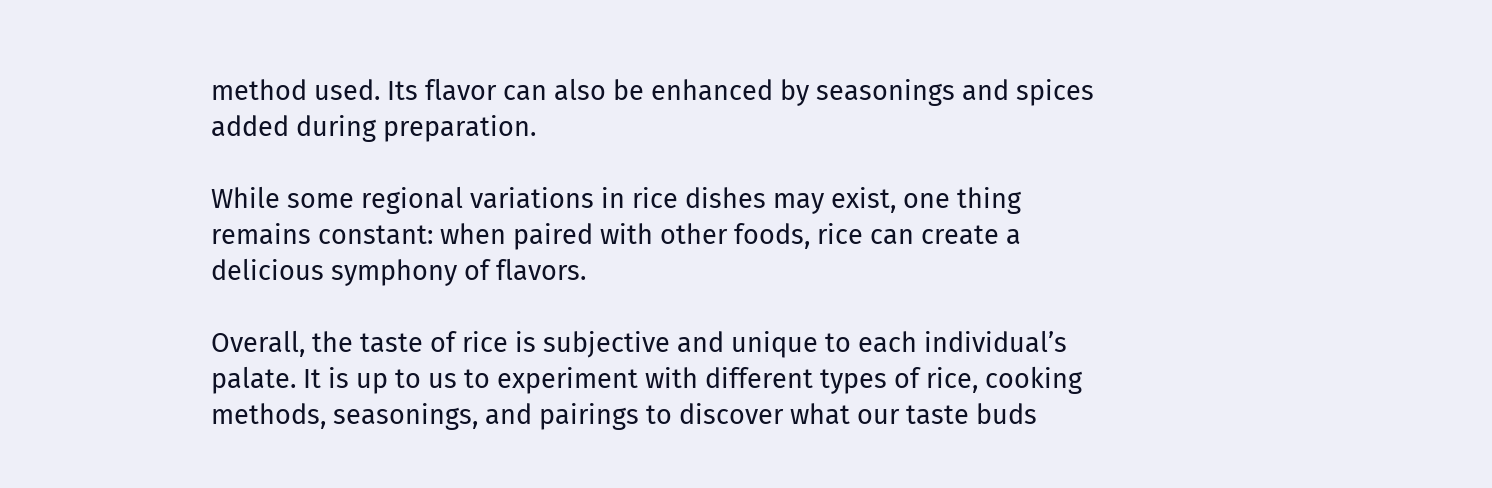method used. Its flavor can also be enhanced by seasonings and spices added during preparation.

While some regional variations in rice dishes may exist, one thing remains constant: when paired with other foods, rice can create a delicious symphony of flavors.

Overall, the taste of rice is subjective and unique to each individual’s palate. It is up to us to experiment with different types of rice, cooking methods, seasonings, and pairings to discover what our taste buds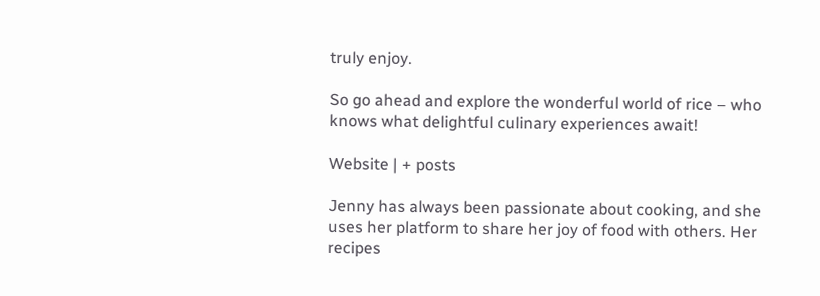truly enjoy.

So go ahead and explore the wonderful world of rice – who knows what delightful culinary experiences await!

Website | + posts

Jenny has always been passionate about cooking, and she uses her platform to share her joy of food with others. Her recipes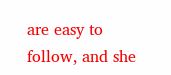are easy to follow, and she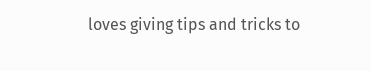loves giving tips and tricks to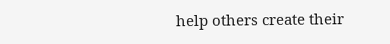help others create their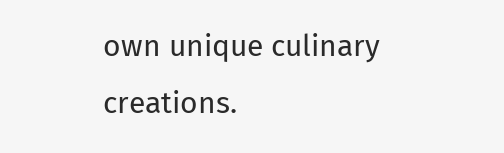own unique culinary creations.